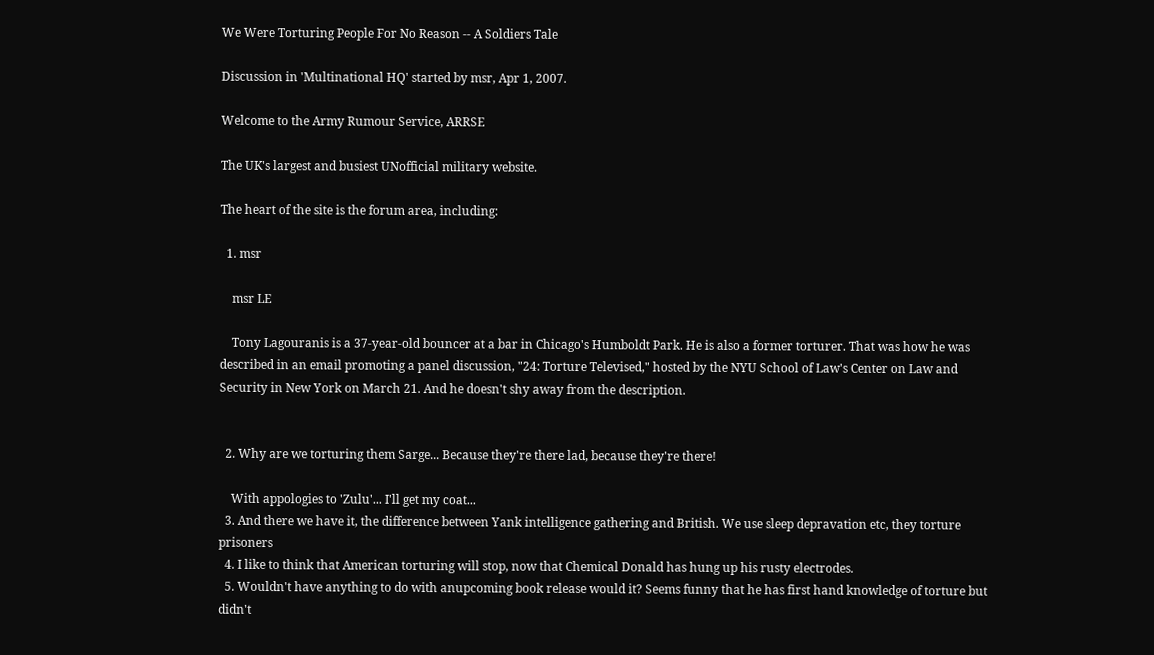We Were Torturing People For No Reason -- A Soldiers Tale

Discussion in 'Multinational HQ' started by msr, Apr 1, 2007.

Welcome to the Army Rumour Service, ARRSE

The UK's largest and busiest UNofficial military website.

The heart of the site is the forum area, including:

  1. msr

    msr LE

    Tony Lagouranis is a 37-year-old bouncer at a bar in Chicago's Humboldt Park. He is also a former torturer. That was how he was described in an email promoting a panel discussion, "24: Torture Televised," hosted by the NYU School of Law's Center on Law and Security in New York on March 21. And he doesn't shy away from the description.


  2. Why are we torturing them Sarge... Because they're there lad, because they're there!

    With appologies to 'Zulu'... I'll get my coat...
  3. And there we have it, the difference between Yank intelligence gathering and British. We use sleep depravation etc, they torture prisoners
  4. I like to think that American torturing will stop, now that Chemical Donald has hung up his rusty electrodes.
  5. Wouldn't have anything to do with anupcoming book release would it? Seems funny that he has first hand knowledge of torture but didn't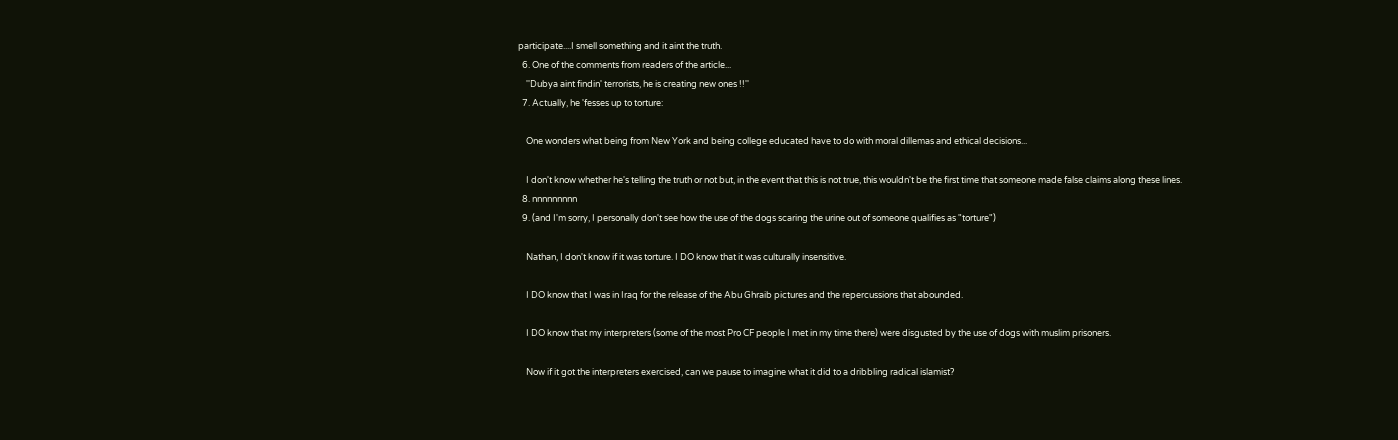participate....I smell something and it aint the truth.
  6. One of the comments from readers of the article...
    ''Dubya aint findin' terrorists, he is creating new ones !!''
  7. Actually, he 'fesses up to torture:

    One wonders what being from New York and being college educated have to do with moral dillemas and ethical decisions...

    I don't know whether he's telling the truth or not but, in the event that this is not true, this wouldn't be the first time that someone made false claims along these lines.
  8. nnnnnnnnn
  9. (and I'm sorry, I personally don't see how the use of the dogs scaring the urine out of someone qualifies as "torture")

    Nathan, I don't know if it was torture. I DO know that it was culturally insensitive.

    I DO know that I was in Iraq for the release of the Abu Ghraib pictures and the repercussions that abounded.

    I DO know that my interpreters (some of the most Pro CF people I met in my time there) were disgusted by the use of dogs with muslim prisoners.

    Now if it got the interpreters exercised, can we pause to imagine what it did to a dribbling radical islamist?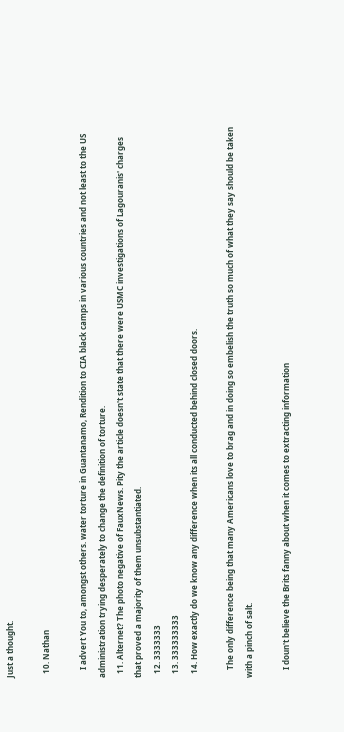Just a thought.

  10. Nathan

    I advert You to, amongst others. water torture in Guantanamo, Rendition to CIA black camps in various countries and not least to the US administration trying desperately to change the definition of torture.
  11. Alternet? The photo negative of FauxNews. Pity the article doesn't state that there were USMC investigations of Lagouranis' charges that proved a majority of them unsubstantiated.
  12. 3333333
  13. 333333333
  14. How exactly do we know any difference when its all conducted behind closed doors.

    The only difference being that many Americans love to brag and in doing so embelish the truth so much of what they say should be taken with a pinch of salt.

    I doun't believe the Brits fanny about when it comes to extracting information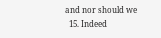and nor should we
  15. Indeed